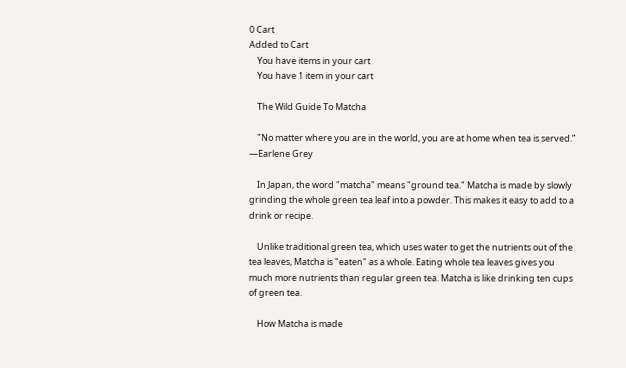0 Cart
Added to Cart
    You have items in your cart
    You have 1 item in your cart

    The Wild Guide To Matcha

    "No matter where you are in the world, you are at home when tea is served.” —Earlene Grey

    In Japan, the word "matcha" means "ground tea." Matcha is made by slowly grinding the whole green tea leaf into a powder. This makes it easy to add to a drink or recipe.

    Unlike traditional green tea, which uses water to get the nutrients out of the tea leaves, Matcha is "eaten" as a whole. Eating whole tea leaves gives you much more nutrients than regular green tea. Matcha is like drinking ten cups of green tea.

    How Matcha is made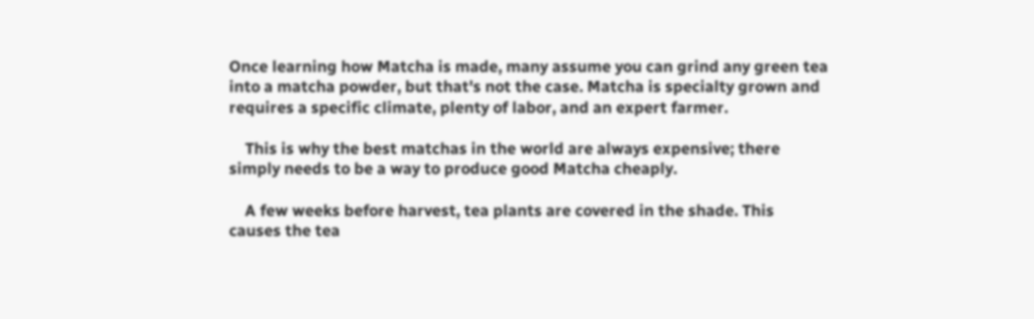Once learning how Matcha is made, many assume you can grind any green tea into a matcha powder, but that's not the case. Matcha is specialty grown and requires a specific climate, plenty of labor, and an expert farmer.

    This is why the best matchas in the world are always expensive; there simply needs to be a way to produce good Matcha cheaply.

    A few weeks before harvest, tea plants are covered in the shade. This causes the tea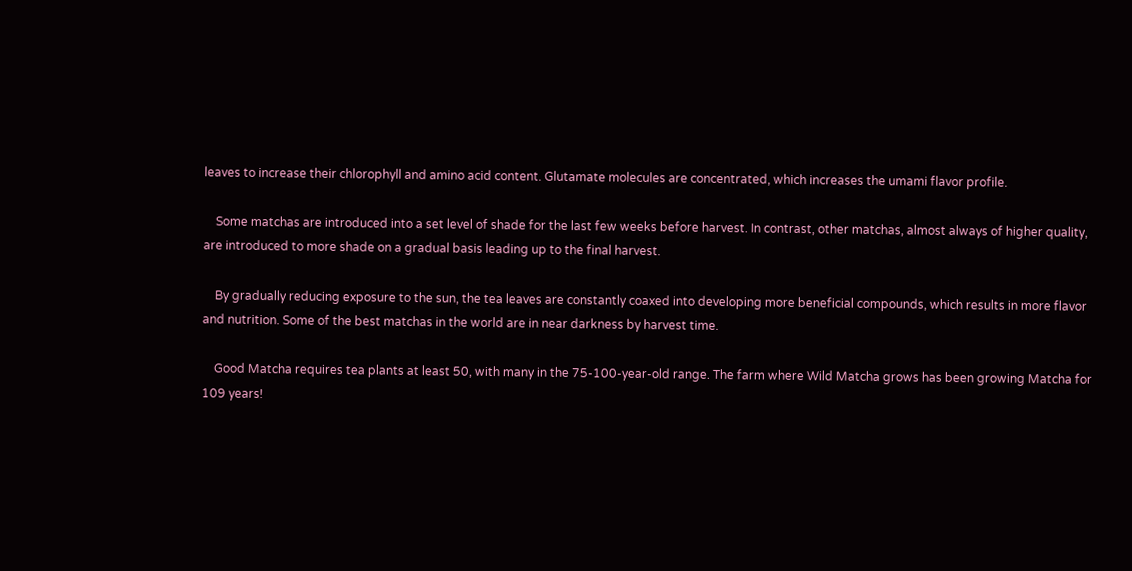leaves to increase their chlorophyll and amino acid content. Glutamate molecules are concentrated, which increases the umami flavor profile.

    Some matchas are introduced into a set level of shade for the last few weeks before harvest. In contrast, other matchas, almost always of higher quality, are introduced to more shade on a gradual basis leading up to the final harvest.

    By gradually reducing exposure to the sun, the tea leaves are constantly coaxed into developing more beneficial compounds, which results in more flavor and nutrition. Some of the best matchas in the world are in near darkness by harvest time.

    Good Matcha requires tea plants at least 50, with many in the 75-100-year-old range. The farm where Wild Matcha grows has been growing Matcha for 109 years!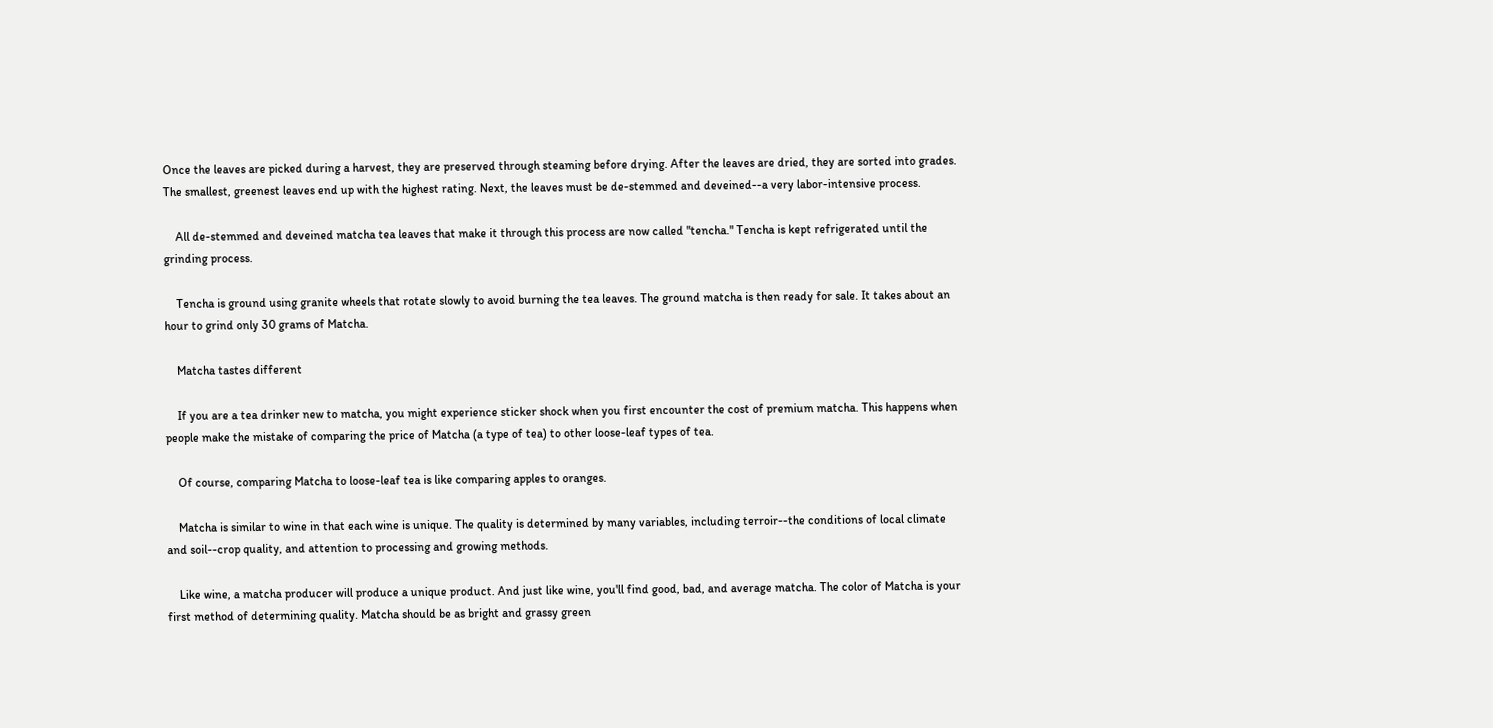Once the leaves are picked during a harvest, they are preserved through steaming before drying. After the leaves are dried, they are sorted into grades. The smallest, greenest leaves end up with the highest rating. Next, the leaves must be de-stemmed and deveined--a very labor-intensive process.

    All de-stemmed and deveined matcha tea leaves that make it through this process are now called "tencha." Tencha is kept refrigerated until the grinding process.

    Tencha is ground using granite wheels that rotate slowly to avoid burning the tea leaves. The ground matcha is then ready for sale. It takes about an hour to grind only 30 grams of Matcha.

    Matcha tastes different

    If you are a tea drinker new to matcha, you might experience sticker shock when you first encounter the cost of premium matcha. This happens when people make the mistake of comparing the price of Matcha (a type of tea) to other loose-leaf types of tea.

    Of course, comparing Matcha to loose-leaf tea is like comparing apples to oranges.

    Matcha is similar to wine in that each wine is unique. The quality is determined by many variables, including terroir--the conditions of local climate and soil--crop quality, and attention to processing and growing methods.

    Like wine, a matcha producer will produce a unique product. And just like wine, you'll find good, bad, and average matcha. The color of Matcha is your first method of determining quality. Matcha should be as bright and grassy green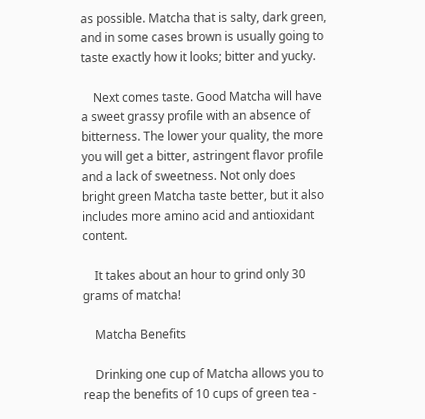as possible. Matcha that is salty, dark green, and in some cases brown is usually going to taste exactly how it looks; bitter and yucky.

    Next comes taste. Good Matcha will have a sweet grassy profile with an absence of bitterness. The lower your quality, the more you will get a bitter, astringent flavor profile and a lack of sweetness. Not only does bright green Matcha taste better, but it also includes more amino acid and antioxidant content.

    It takes about an hour to grind only 30 grams of matcha!

    Matcha Benefits

    Drinking one cup of Matcha allows you to reap the benefits of 10 cups of green tea -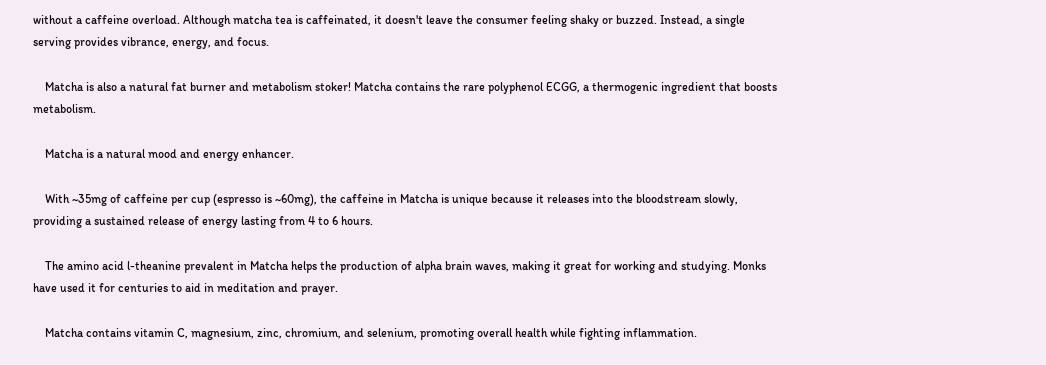without a caffeine overload. Although matcha tea is caffeinated, it doesn't leave the consumer feeling shaky or buzzed. Instead, a single serving provides vibrance, energy, and focus.

    Matcha is also a natural fat burner and metabolism stoker! Matcha contains the rare polyphenol ECGG, a thermogenic ingredient that boosts metabolism.

    Matcha is a natural mood and energy enhancer.

    With ~35mg of caffeine per cup (espresso is ~60mg), the caffeine in Matcha is unique because it releases into the bloodstream slowly, providing a sustained release of energy lasting from 4 to 6 hours.

    The amino acid l-theanine prevalent in Matcha helps the production of alpha brain waves, making it great for working and studying. Monks have used it for centuries to aid in meditation and prayer.

    Matcha contains vitamin C, magnesium, zinc, chromium, and selenium, promoting overall health while fighting inflammation.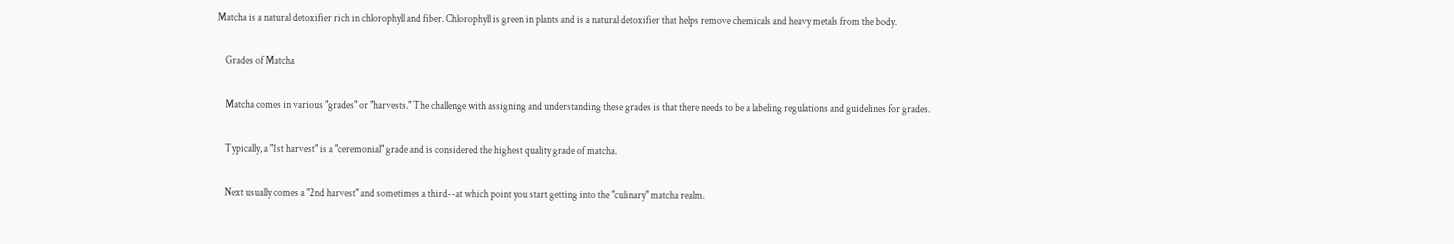Matcha is a natural detoxifier rich in chlorophyll and fiber. Chlorophyll is green in plants and is a natural detoxifier that helps remove chemicals and heavy metals from the body.

    Grades of Matcha

    Matcha comes in various "grades" or "harvests." The challenge with assigning and understanding these grades is that there needs to be a labeling regulations and guidelines for grades.

    Typically, a "1st harvest" is a "ceremonial" grade and is considered the highest quality grade of matcha.

    Next usually comes a "2nd harvest" and sometimes a third--at which point you start getting into the "culinary" matcha realm.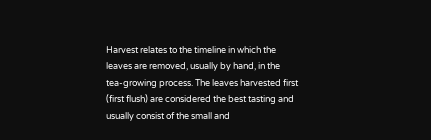Harvest relates to the timeline in which the leaves are removed, usually by hand, in the tea-growing process. The leaves harvested first (first flush) are considered the best tasting and usually consist of the small and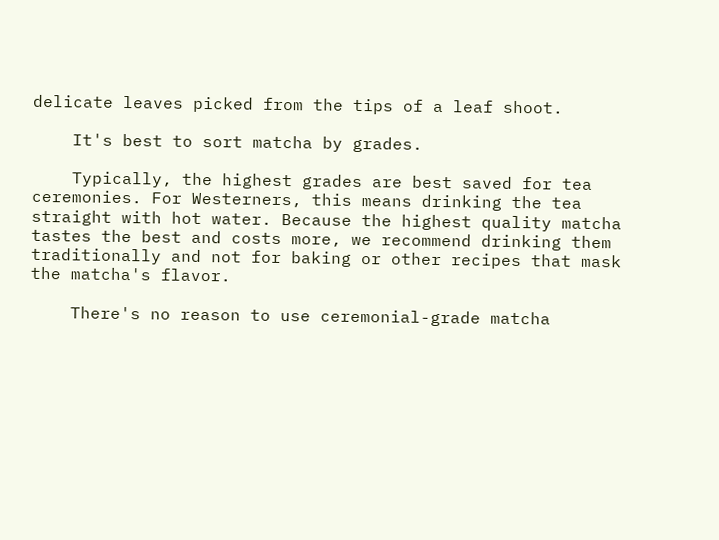delicate leaves picked from the tips of a leaf shoot.

    It's best to sort matcha by grades.

    Typically, the highest grades are best saved for tea ceremonies. For Westerners, this means drinking the tea straight with hot water. Because the highest quality matcha tastes the best and costs more, we recommend drinking them traditionally and not for baking or other recipes that mask the matcha's flavor.

    There's no reason to use ceremonial-grade matcha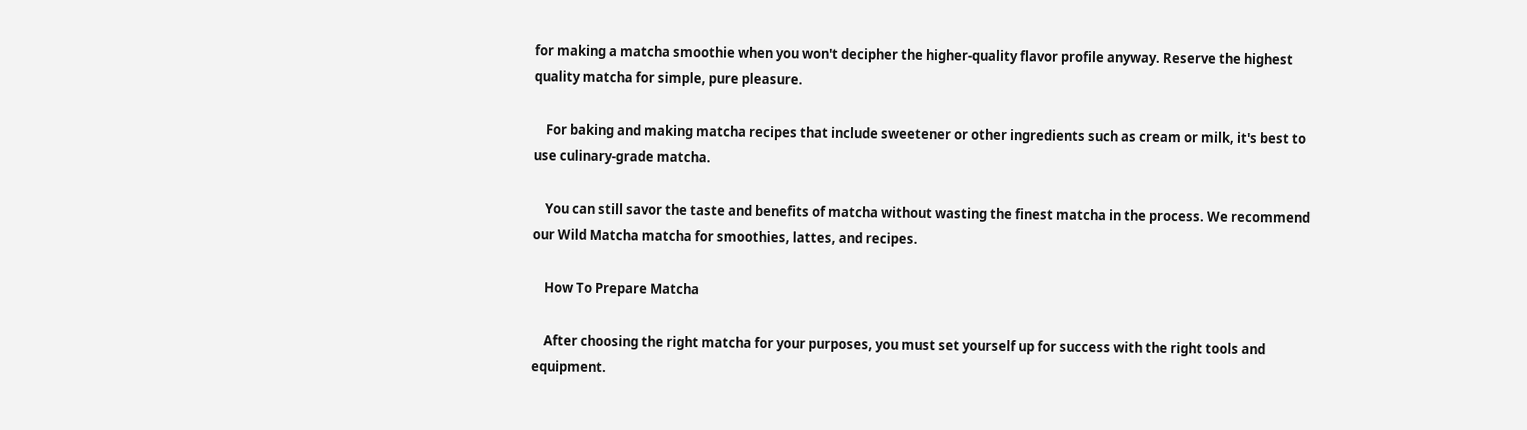for making a matcha smoothie when you won't decipher the higher-quality flavor profile anyway. Reserve the highest quality matcha for simple, pure pleasure.

    For baking and making matcha recipes that include sweetener or other ingredients such as cream or milk, it's best to use culinary-grade matcha.

    You can still savor the taste and benefits of matcha without wasting the finest matcha in the process. We recommend our Wild Matcha matcha for smoothies, lattes, and recipes.

    How To Prepare Matcha

    After choosing the right matcha for your purposes, you must set yourself up for success with the right tools and equipment.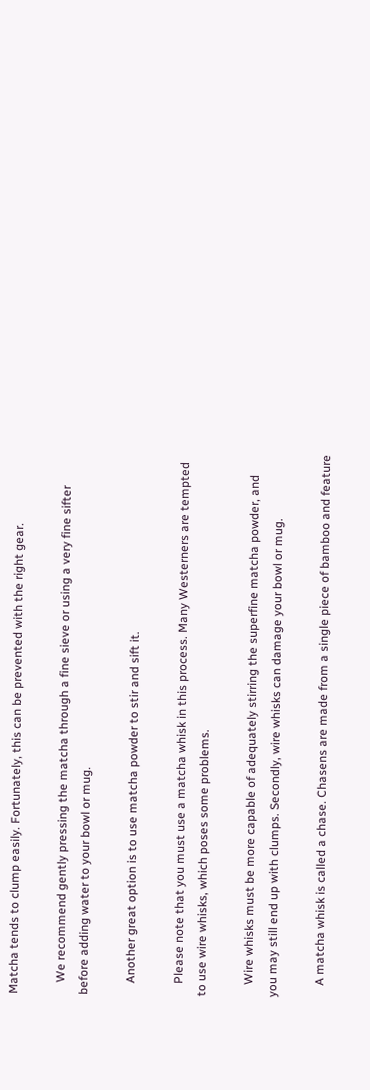Matcha tends to clump easily. Fortunately, this can be prevented with the right gear.

    We recommend gently pressing the matcha through a fine sieve or using a very fine sifter before adding water to your bowl or mug.

    Another great option is to use matcha powder to stir and sift it.

    Please note that you must use a matcha whisk in this process. Many Westerners are tempted to use wire whisks, which poses some problems.

    Wire whisks must be more capable of adequately stirring the superfine matcha powder, and you may still end up with clumps. Secondly, wire whisks can damage your bowl or mug.

    A matcha whisk is called a chase. Chasens are made from a single piece of bamboo and feature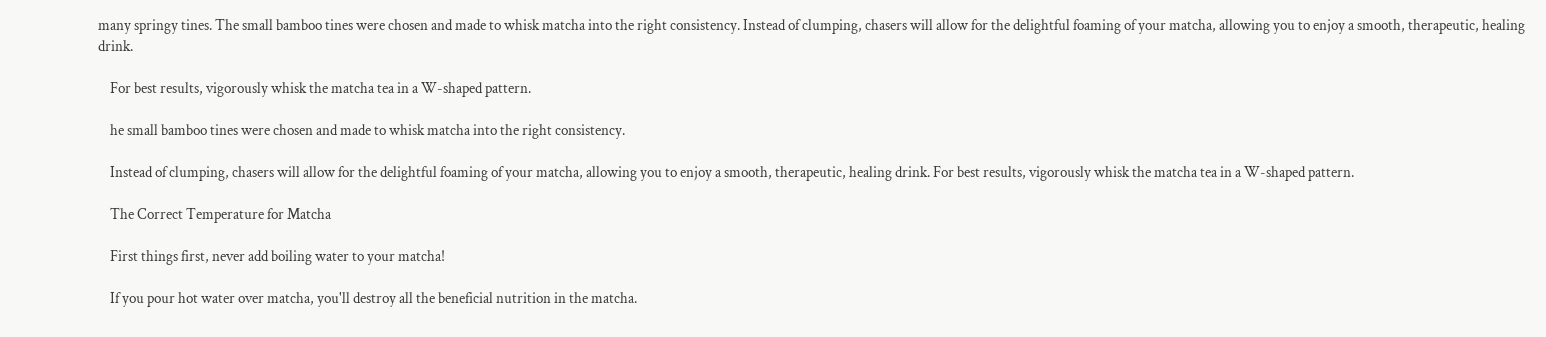many springy tines. The small bamboo tines were chosen and made to whisk matcha into the right consistency. Instead of clumping, chasers will allow for the delightful foaming of your matcha, allowing you to enjoy a smooth, therapeutic, healing drink.

    For best results, vigorously whisk the matcha tea in a W-shaped pattern.

    he small bamboo tines were chosen and made to whisk matcha into the right consistency.

    Instead of clumping, chasers will allow for the delightful foaming of your matcha, allowing you to enjoy a smooth, therapeutic, healing drink. For best results, vigorously whisk the matcha tea in a W-shaped pattern.

    The Correct Temperature for Matcha

    First things first, never add boiling water to your matcha!

    If you pour hot water over matcha, you'll destroy all the beneficial nutrition in the matcha.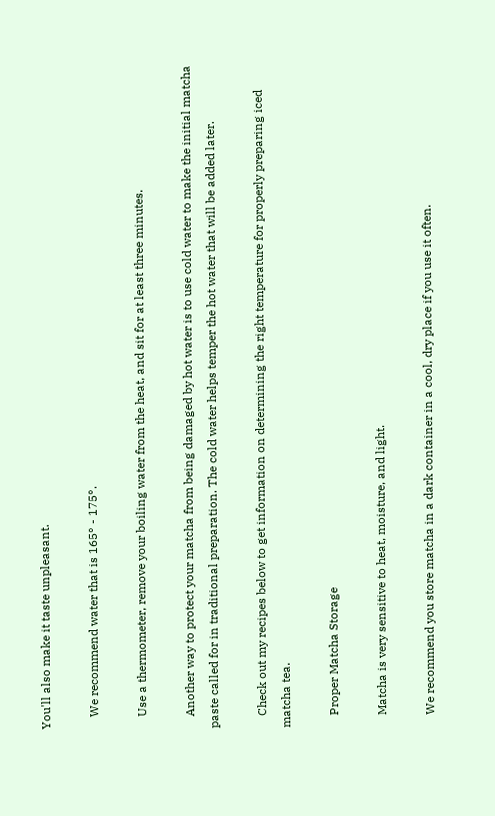You'll also make it taste unpleasant.

    We recommend water that is 165° - 175°.

    Use a thermometer, remove your boiling water from the heat, and sit for at least three minutes.

    Another way to protect your matcha from being damaged by hot water is to use cold water to make the initial matcha paste called for in traditional preparation. The cold water helps temper the hot water that will be added later.

    Check out my recipes below to get information on determining the right temperature for properly preparing iced matcha tea.

    Proper Matcha Storage

    Matcha is very sensitive to heat, moisture, and light.

    We recommend you store matcha in a dark container in a cool, dry place if you use it often.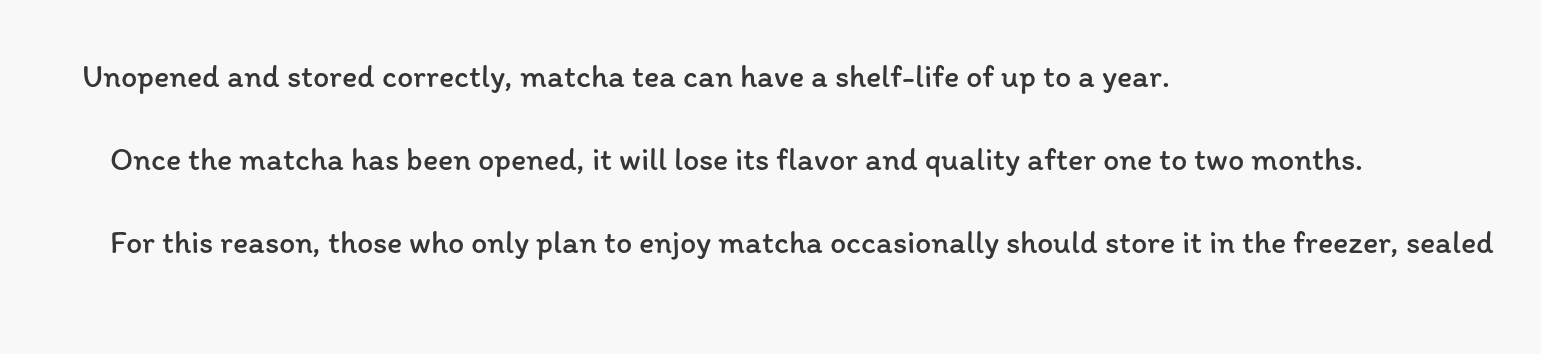Unopened and stored correctly, matcha tea can have a shelf-life of up to a year.

    Once the matcha has been opened, it will lose its flavor and quality after one to two months.

    For this reason, those who only plan to enjoy matcha occasionally should store it in the freezer, sealed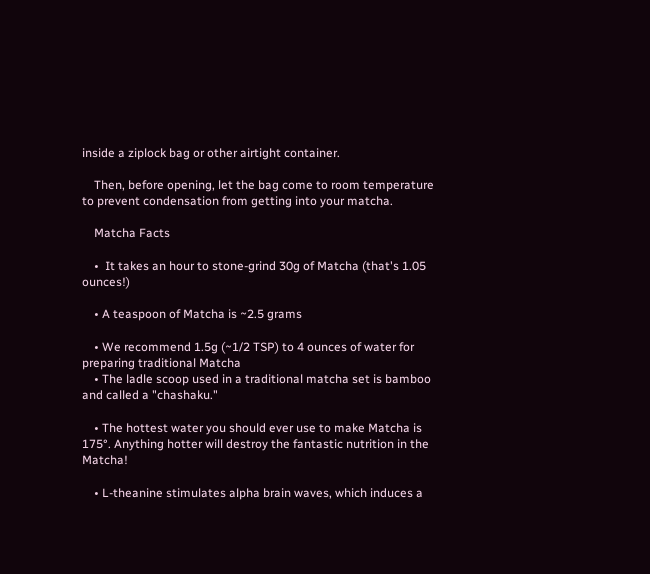inside a ziplock bag or other airtight container.

    Then, before opening, let the bag come to room temperature to prevent condensation from getting into your matcha.

    Matcha Facts

    •  It takes an hour to stone-grind 30g of Matcha (that's 1.05 ounces!)

    • A teaspoon of Matcha is ~2.5 grams

    • We recommend 1.5g (~1/2 TSP) to 4 ounces of water for preparing traditional Matcha
    • The ladle scoop used in a traditional matcha set is bamboo and called a "chashaku."

    • The hottest water you should ever use to make Matcha is 175°. Anything hotter will destroy the fantastic nutrition in the Matcha!

    • L-theanine stimulates alpha brain waves, which induces a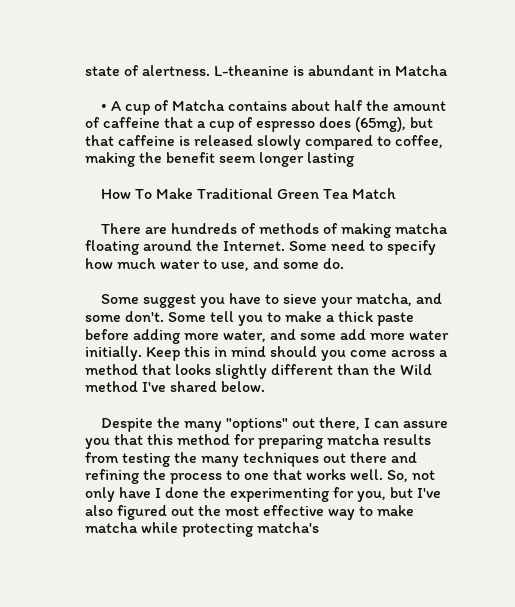state of alertness. L-theanine is abundant in Matcha

    • A cup of Matcha contains about half the amount of caffeine that a cup of espresso does (65mg), but that caffeine is released slowly compared to coffee, making the benefit seem longer lasting

    How To Make Traditional Green Tea Match

    There are hundreds of methods of making matcha floating around the Internet. Some need to specify how much water to use, and some do.

    Some suggest you have to sieve your matcha, and some don't. Some tell you to make a thick paste before adding more water, and some add more water initially. Keep this in mind should you come across a method that looks slightly different than the Wild method I've shared below.

    Despite the many "options" out there, I can assure you that this method for preparing matcha results from testing the many techniques out there and refining the process to one that works well. So, not only have I done the experimenting for you, but I've also figured out the most effective way to make matcha while protecting matcha's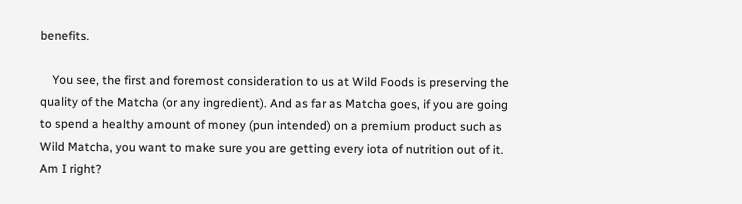benefits.

    You see, the first and foremost consideration to us at Wild Foods is preserving the quality of the Matcha (or any ingredient). And as far as Matcha goes, if you are going to spend a healthy amount of money (pun intended) on a premium product such as Wild Matcha, you want to make sure you are getting every iota of nutrition out of it. Am I right?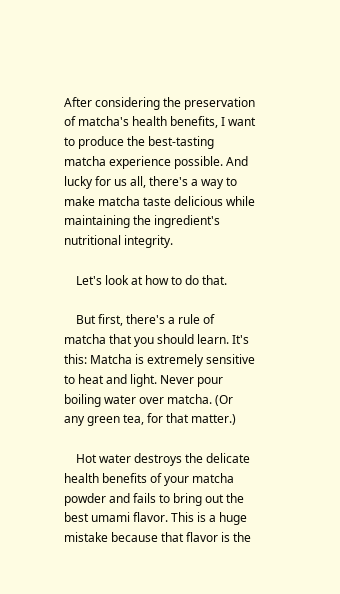After considering the preservation of matcha's health benefits, I want to produce the best-tasting matcha experience possible. And lucky for us all, there's a way to make matcha taste delicious while maintaining the ingredient's nutritional integrity.

    Let's look at how to do that.

    But first, there's a rule of matcha that you should learn. It's this: Matcha is extremely sensitive to heat and light. Never pour boiling water over matcha. (Or any green tea, for that matter.)

    Hot water destroys the delicate health benefits of your matcha powder and fails to bring out the best umami flavor. This is a huge mistake because that flavor is the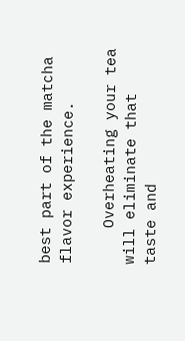best part of the matcha flavor experience.

    Overheating your tea will eliminate that taste and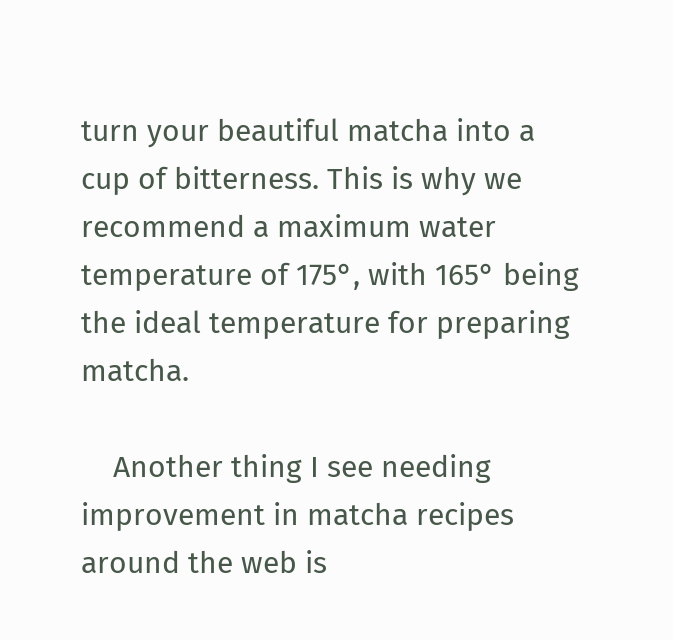turn your beautiful matcha into a cup of bitterness. This is why we recommend a maximum water temperature of 175°, with 165° being the ideal temperature for preparing matcha.

    Another thing I see needing improvement in matcha recipes around the web is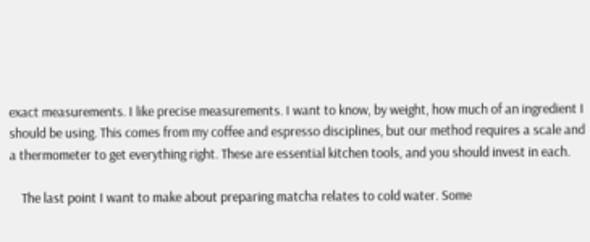exact measurements. I like precise measurements. I want to know, by weight, how much of an ingredient I should be using. This comes from my coffee and espresso disciplines, but our method requires a scale and a thermometer to get everything right. These are essential kitchen tools, and you should invest in each.

    The last point I want to make about preparing matcha relates to cold water. Some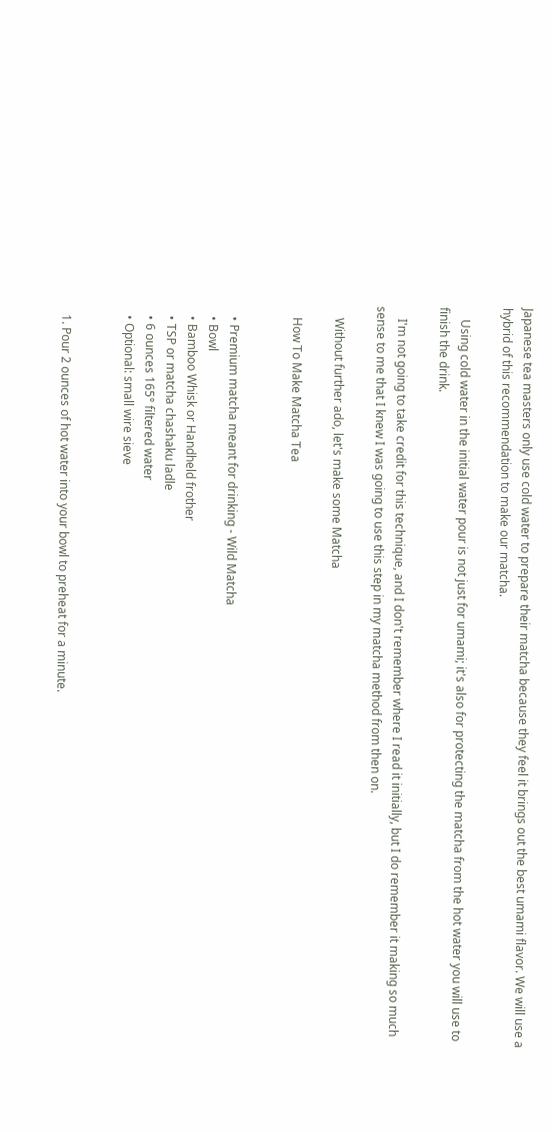Japanese tea masters only use cold water to prepare their matcha because they feel it brings out the best umami flavor. We will use a hybrid of this recommendation to make our matcha.

    Using cold water in the initial water pour is not just for umami; it's also for protecting the matcha from the hot water you will use to finish the drink.

    I'm not going to take credit for this technique, and I don't remember where I read it initially, but I do remember it making so much sense to me that I knew I was going to use this step in my matcha method from then on.

    Without further ado, let's make some Matcha

    How To Make Matcha Tea


    • Premium matcha meant for drinking - Wild Matcha
    • Bowl
    • Bamboo Whisk or Handheld frother
    • TSP or matcha chashaku ladle
    • 6 ounces 165° filtered water
    • Optional: small wire sieve


    1. Pour 2 ounces of hot water into your bowl to preheat for a minute.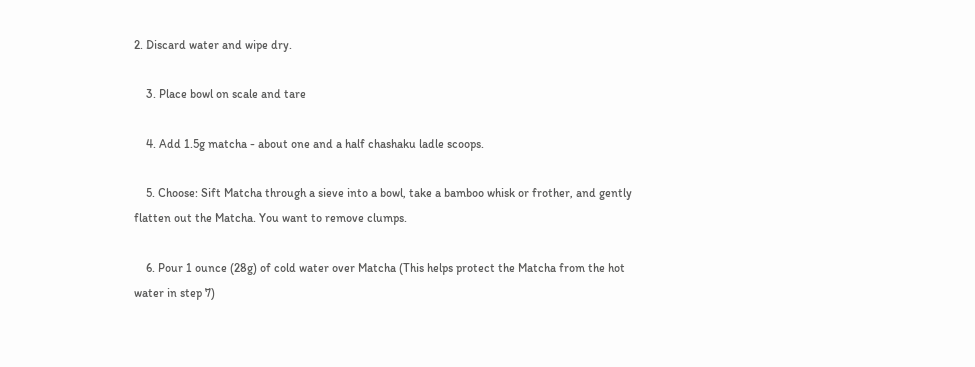2. Discard water and wipe dry.

    3. Place bowl on scale and tare

    4. Add 1.5g matcha - about one and a half chashaku ladle scoops.

    5. Choose: Sift Matcha through a sieve into a bowl, take a bamboo whisk or frother, and gently flatten out the Matcha. You want to remove clumps.

    6. Pour 1 ounce (28g) of cold water over Matcha (This helps protect the Matcha from the hot water in step 7)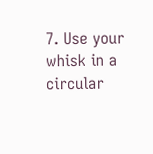7. Use your whisk in a circular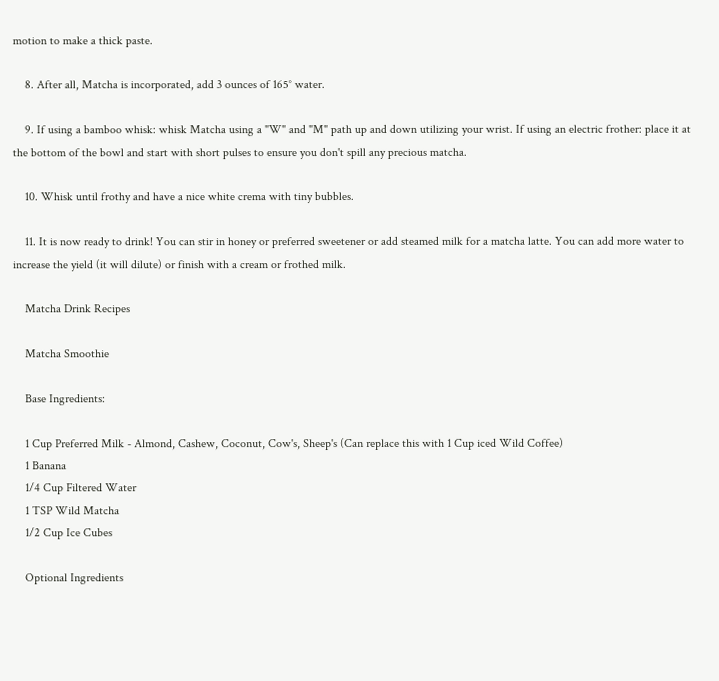motion to make a thick paste.

    8. After all, Matcha is incorporated, add 3 ounces of 165° water.

    9. If using a bamboo whisk: whisk Matcha using a "W" and "M" path up and down utilizing your wrist. If using an electric frother: place it at the bottom of the bowl and start with short pulses to ensure you don't spill any precious matcha.

    10. Whisk until frothy and have a nice white crema with tiny bubbles.

    11. It is now ready to drink! You can stir in honey or preferred sweetener or add steamed milk for a matcha latte. You can add more water to increase the yield (it will dilute) or finish with a cream or frothed milk.

    Matcha Drink Recipes

    Matcha Smoothie

    Base Ingredients:

    1 Cup Preferred Milk - Almond, Cashew, Coconut, Cow's, Sheep's (Can replace this with 1 Cup iced Wild Coffee)
    1 Banana
    1/4 Cup Filtered Water
    1 TSP Wild Matcha
    1/2 Cup Ice Cubes

    Optional Ingredients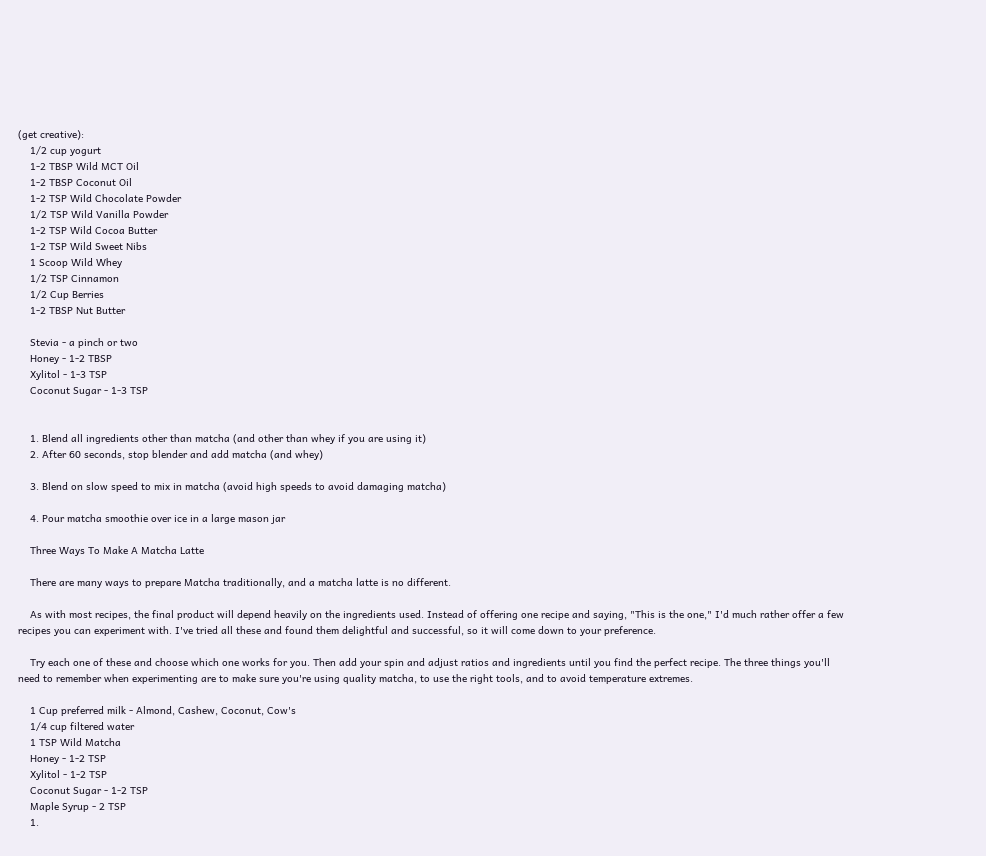(get creative):
    1/2 cup yogurt
    1-2 TBSP Wild MCT Oil
    1-2 TBSP Coconut Oil
    1-2 TSP Wild Chocolate Powder
    1/2 TSP Wild Vanilla Powder
    1-2 TSP Wild Cocoa Butter
    1-2 TSP Wild Sweet Nibs
    1 Scoop Wild Whey
    1/2 TSP Cinnamon
    1/2 Cup Berries
    1-2 TBSP Nut Butter

    Stevia - a pinch or two
    Honey - 1-2 TBSP
    Xylitol - 1-3 TSP
    Coconut Sugar - 1-3 TSP


    1. Blend all ingredients other than matcha (and other than whey if you are using it)
    2. After 60 seconds, stop blender and add matcha (and whey)

    3. Blend on slow speed to mix in matcha (avoid high speeds to avoid damaging matcha)

    4. Pour matcha smoothie over ice in a large mason jar

    Three Ways To Make A Matcha Latte

    There are many ways to prepare Matcha traditionally, and a matcha latte is no different.

    As with most recipes, the final product will depend heavily on the ingredients used. Instead of offering one recipe and saying, "This is the one," I'd much rather offer a few recipes you can experiment with. I've tried all these and found them delightful and successful, so it will come down to your preference.

    Try each one of these and choose which one works for you. Then add your spin and adjust ratios and ingredients until you find the perfect recipe. The three things you'll need to remember when experimenting are to make sure you're using quality matcha, to use the right tools, and to avoid temperature extremes.

    1 Cup preferred milk - Almond, Cashew, Coconut, Cow's
    1/4 cup filtered water
    1 TSP Wild Matcha
    Honey - 1-2 TSP
    Xylitol - 1-2 TSP
    Coconut Sugar - 1-2 TSP
    Maple Syrup - 2 TSP
    1.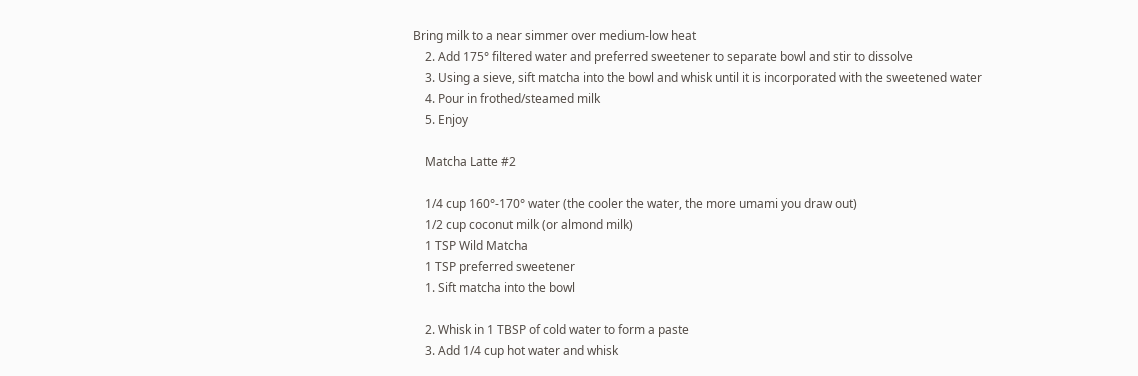Bring milk to a near simmer over medium-low heat
    2. Add 175° filtered water and preferred sweetener to separate bowl and stir to dissolve
    3. Using a sieve, sift matcha into the bowl and whisk until it is incorporated with the sweetened water
    4. Pour in frothed/steamed milk
    5. Enjoy

    Matcha Latte #2

    1/4 cup 160°-170° water (the cooler the water, the more umami you draw out)
    1/2 cup coconut milk (or almond milk)
    1 TSP Wild Matcha
    1 TSP preferred sweetener
    1. Sift matcha into the bowl

    2. Whisk in 1 TBSP of cold water to form a paste
    3. Add 1/4 cup hot water and whisk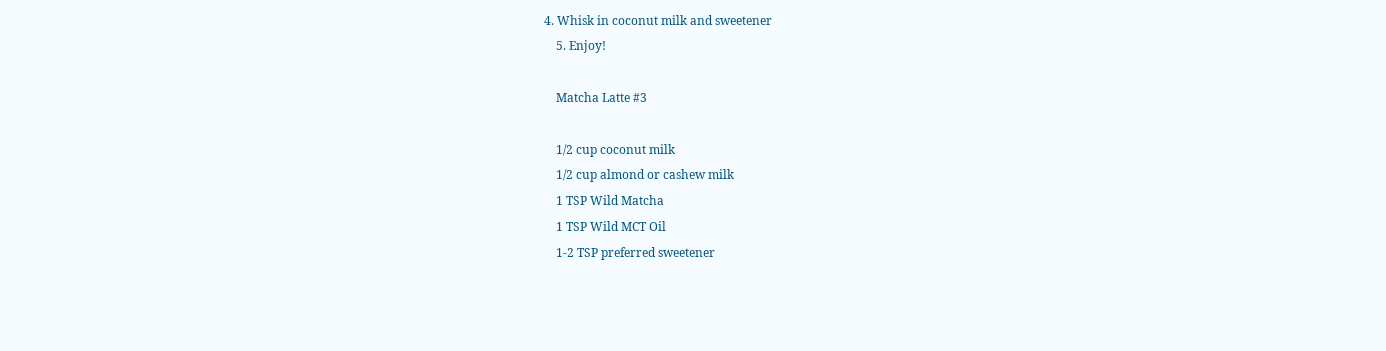4. Whisk in coconut milk and sweetener
    5. Enjoy!

    Matcha Latte #3

    1/2 cup coconut milk
    1/2 cup almond or cashew milk
    1 TSP Wild Matcha
    1 TSP Wild MCT Oil
    1-2 TSP preferred sweetener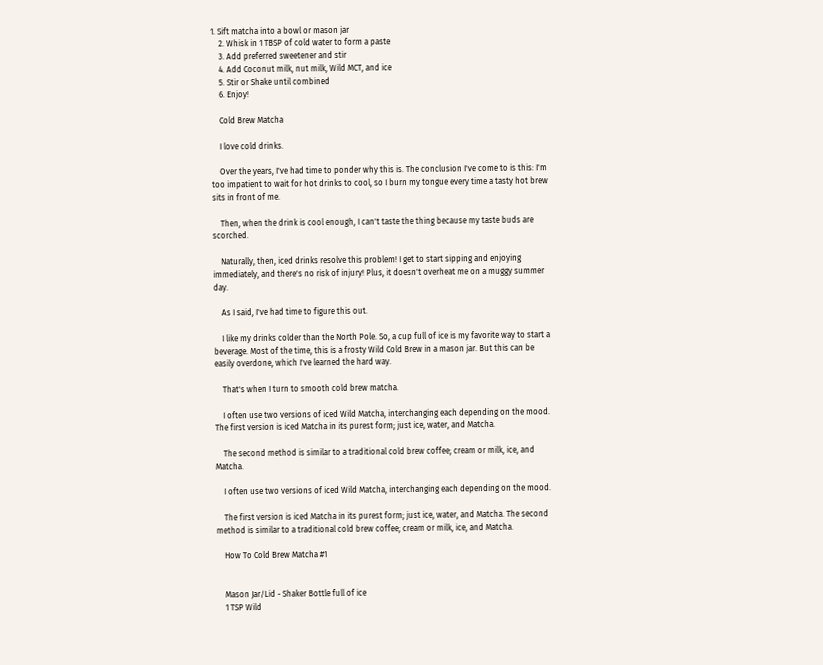1. Sift matcha into a bowl or mason jar
    2. Whisk in 1 TBSP of cold water to form a paste
    3. Add preferred sweetener and stir
    4. Add Coconut milk, nut milk, Wild MCT, and ice
    5. Stir or Shake until combined
    6. Enjoy!

    Cold Brew Matcha

    I love cold drinks.

    Over the years, I've had time to ponder why this is. The conclusion I've come to is this: I'm too impatient to wait for hot drinks to cool, so I burn my tongue every time a tasty hot brew sits in front of me.

    Then, when the drink is cool enough, I can't taste the thing because my taste buds are scorched.

    Naturally, then, iced drinks resolve this problem! I get to start sipping and enjoying immediately, and there's no risk of injury! Plus, it doesn't overheat me on a muggy summer day.

    As I said, I've had time to figure this out.

    I like my drinks colder than the North Pole. So, a cup full of ice is my favorite way to start a beverage. Most of the time, this is a frosty Wild Cold Brew in a mason jar. But this can be easily overdone, which I've learned the hard way.

    That's when I turn to smooth cold brew matcha.

    I often use two versions of iced Wild Matcha, interchanging each depending on the mood. The first version is iced Matcha in its purest form; just ice, water, and Matcha.

    The second method is similar to a traditional cold brew coffee; cream or milk, ice, and Matcha.

    I often use two versions of iced Wild Matcha, interchanging each depending on the mood.

    The first version is iced Matcha in its purest form; just ice, water, and Matcha. The second method is similar to a traditional cold brew coffee; cream or milk, ice, and Matcha.

    How To Cold Brew Matcha #1


    Mason Jar/Lid - Shaker Bottle full of ice
    1 TSP Wild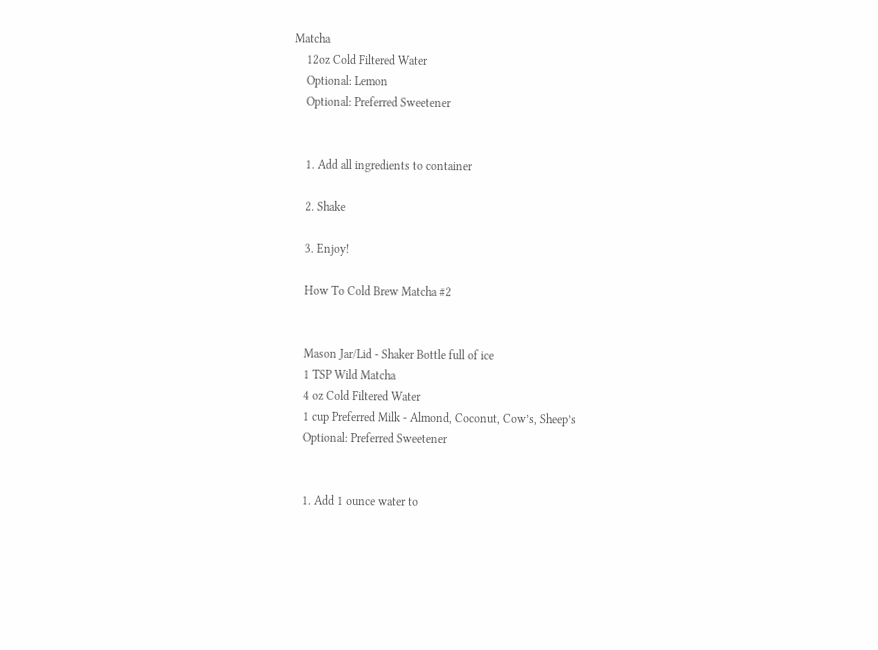Matcha
    12oz Cold Filtered Water
    Optional: Lemon
    Optional: Preferred Sweetener


    1. Add all ingredients to container

    2. Shake

    3. Enjoy!

    How To Cold Brew Matcha #2


    Mason Jar/Lid - Shaker Bottle full of ice
    1 TSP Wild Matcha
    4 oz Cold Filtered Water
    1 cup Preferred Milk - Almond, Coconut, Cow’s, Sheep’s
    Optional: Preferred Sweetener


    1. Add 1 ounce water to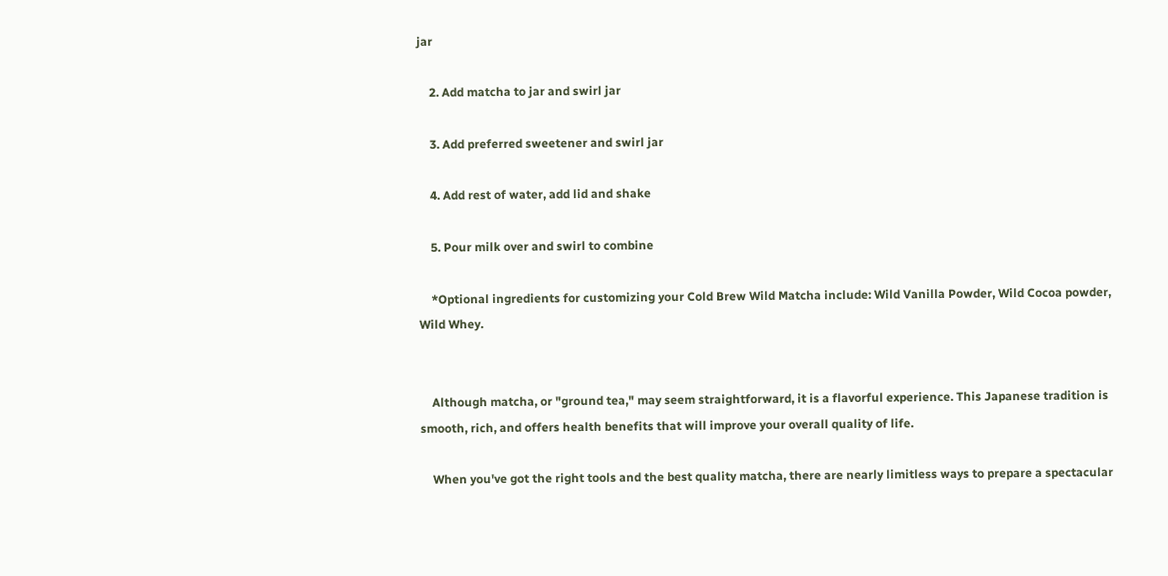jar

    2. Add matcha to jar and swirl jar

    3. Add preferred sweetener and swirl jar

    4. Add rest of water, add lid and shake

    5. Pour milk over and swirl to combine

    *Optional ingredients for customizing your Cold Brew Wild Matcha include: Wild Vanilla Powder, Wild Cocoa powder, Wild Whey.


    Although matcha, or "ground tea," may seem straightforward, it is a flavorful experience. This Japanese tradition is smooth, rich, and offers health benefits that will improve your overall quality of life.

    When you've got the right tools and the best quality matcha, there are nearly limitless ways to prepare a spectacular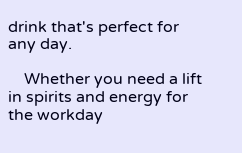drink that's perfect for any day.

    Whether you need a lift in spirits and energy for the workday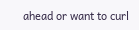ahead or want to curl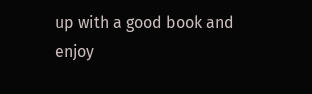up with a good book and enjoy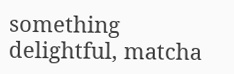something delightful, matcha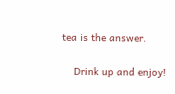tea is the answer.

    Drink up and enjoy!